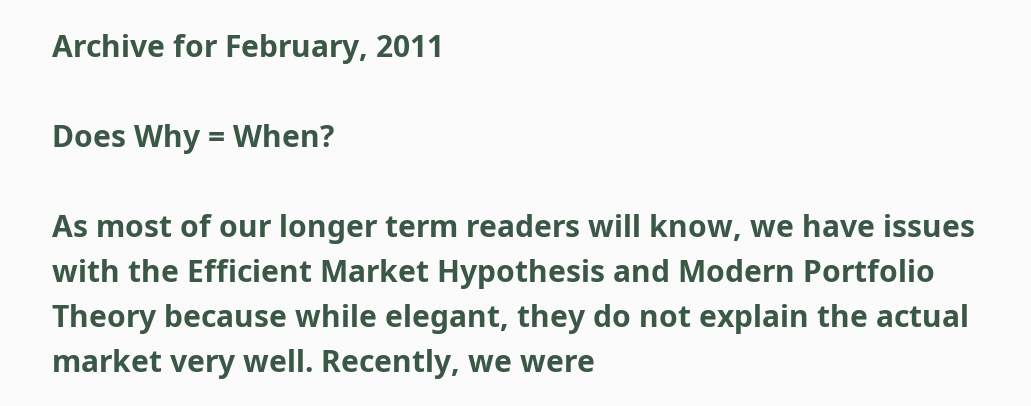Archive for February, 2011

Does Why = When?

As most of our longer term readers will know, we have issues with the Efficient Market Hypothesis and Modern Portfolio Theory because while elegant, they do not explain the actual market very well. Recently, we were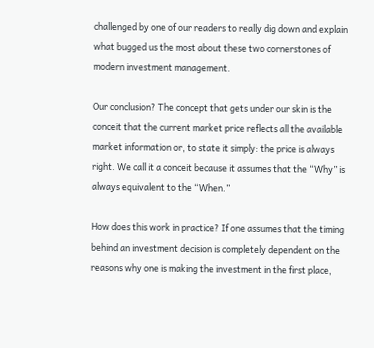challenged by one of our readers to really dig down and explain what bugged us the most about these two cornerstones of modern investment management.

Our conclusion? The concept that gets under our skin is the conceit that the current market price reflects all the available market information or, to state it simply: the price is always right. We call it a conceit because it assumes that the “Why” is always equivalent to the “When.”

How does this work in practice? If one assumes that the timing behind an investment decision is completely dependent on the reasons why one is making the investment in the first place,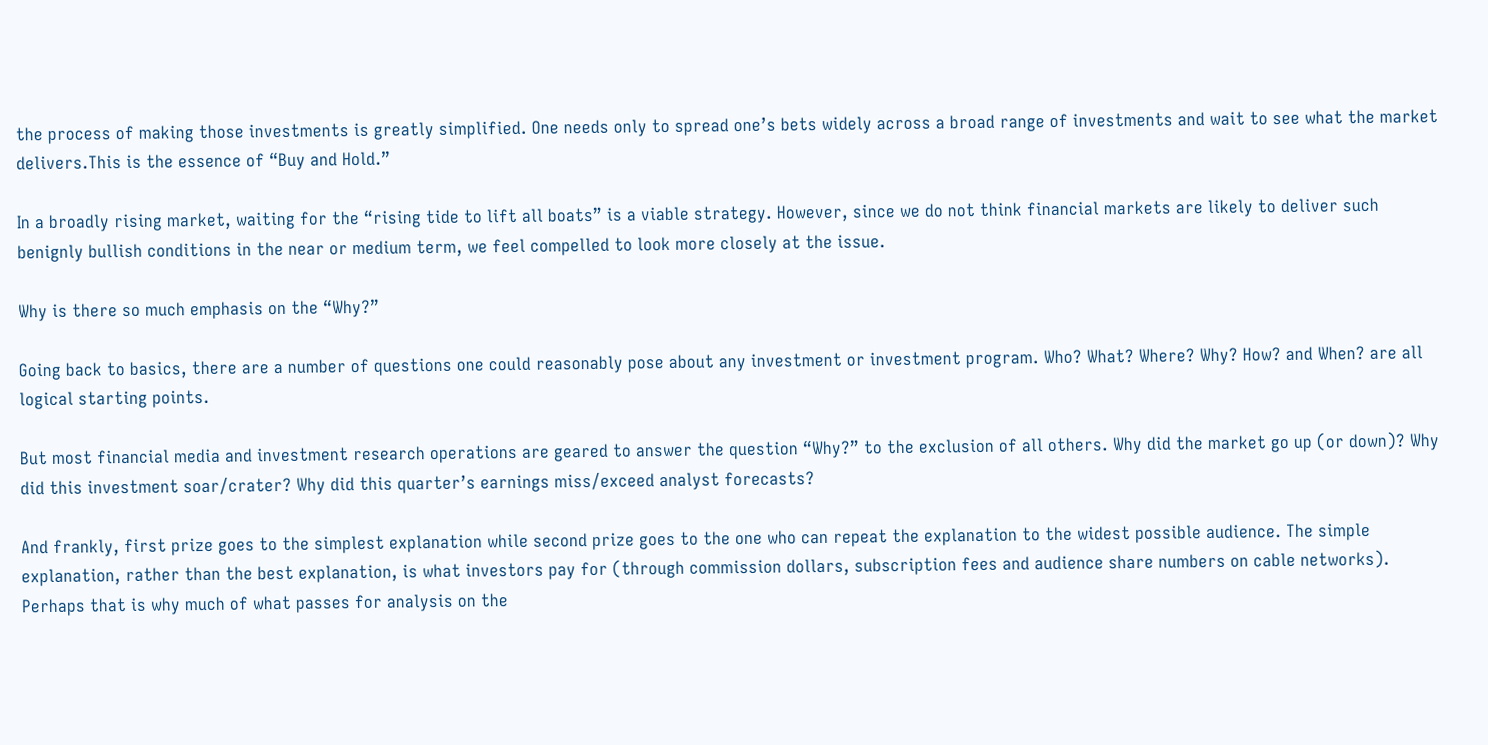the process of making those investments is greatly simplified. One needs only to spread one’s bets widely across a broad range of investments and wait to see what the market delivers.This is the essence of “Buy and Hold.”

In a broadly rising market, waiting for the “rising tide to lift all boats” is a viable strategy. However, since we do not think financial markets are likely to deliver such benignly bullish conditions in the near or medium term, we feel compelled to look more closely at the issue.

Why is there so much emphasis on the “Why?”

Going back to basics, there are a number of questions one could reasonably pose about any investment or investment program. Who? What? Where? Why? How? and When? are all logical starting points.

But most financial media and investment research operations are geared to answer the question “Why?” to the exclusion of all others. Why did the market go up (or down)? Why did this investment soar/crater? Why did this quarter’s earnings miss/exceed analyst forecasts?

And frankly, first prize goes to the simplest explanation while second prize goes to the one who can repeat the explanation to the widest possible audience. The simple explanation, rather than the best explanation, is what investors pay for (through commission dollars, subscription fees and audience share numbers on cable networks). Perhaps that is why much of what passes for analysis on the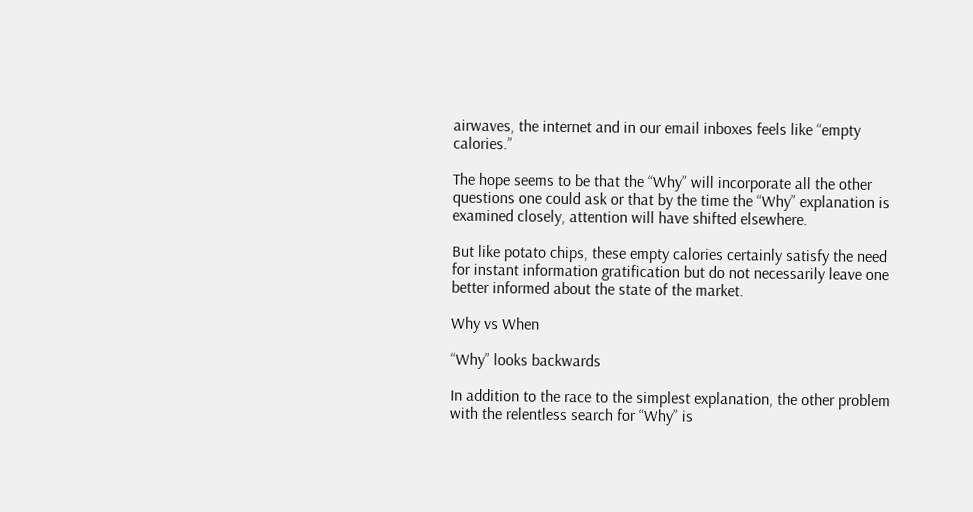airwaves, the internet and in our email inboxes feels like “empty calories.”

The hope seems to be that the “Why” will incorporate all the other questions one could ask or that by the time the “Why” explanation is examined closely, attention will have shifted elsewhere.

But like potato chips, these empty calories certainly satisfy the need for instant information gratification but do not necessarily leave one better informed about the state of the market.

Why vs When

“Why” looks backwards

In addition to the race to the simplest explanation, the other problem with the relentless search for “Why” is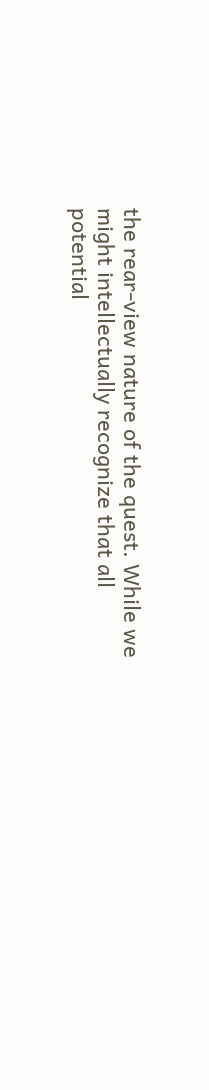the rear-view nature of the quest. While we might intellectually recognize that all potential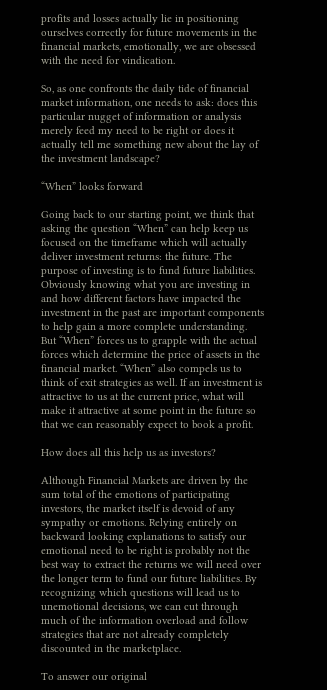profits and losses actually lie in positioning ourselves correctly for future movements in the financial markets, emotionally, we are obsessed with the need for vindication.

So, as one confronts the daily tide of financial market information, one needs to ask: does this particular nugget of information or analysis merely feed my need to be right or does it actually tell me something new about the lay of the investment landscape?

“When” looks forward

Going back to our starting point, we think that asking the question “When” can help keep us focused on the timeframe which will actually deliver investment returns: the future. The purpose of investing is to fund future liabilities. Obviously knowing what you are investing in and how different factors have impacted the investment in the past are important components to help gain a more complete understanding. But “When” forces us to grapple with the actual forces which determine the price of assets in the financial market. “When” also compels us to think of exit strategies as well. If an investment is attractive to us at the current price, what will make it attractive at some point in the future so that we can reasonably expect to book a profit.

How does all this help us as investors?

Although Financial Markets are driven by the sum total of the emotions of participating investors, the market itself is devoid of any sympathy or emotions. Relying entirely on backward looking explanations to satisfy our emotional need to be right is probably not the best way to extract the returns we will need over the longer term to fund our future liabilities. By recognizing which questions will lead us to unemotional decisions, we can cut through much of the information overload and follow strategies that are not already completely discounted in the marketplace.

To answer our original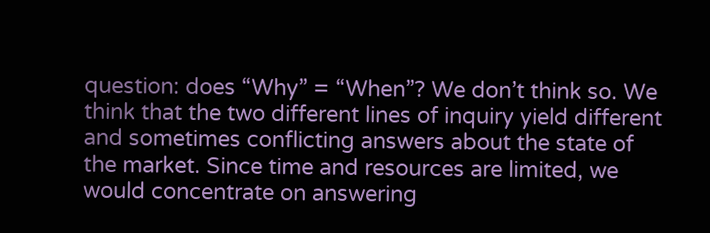question: does “Why” = “When”? We don’t think so. We think that the two different lines of inquiry yield different and sometimes conflicting answers about the state of the market. Since time and resources are limited, we would concentrate on answering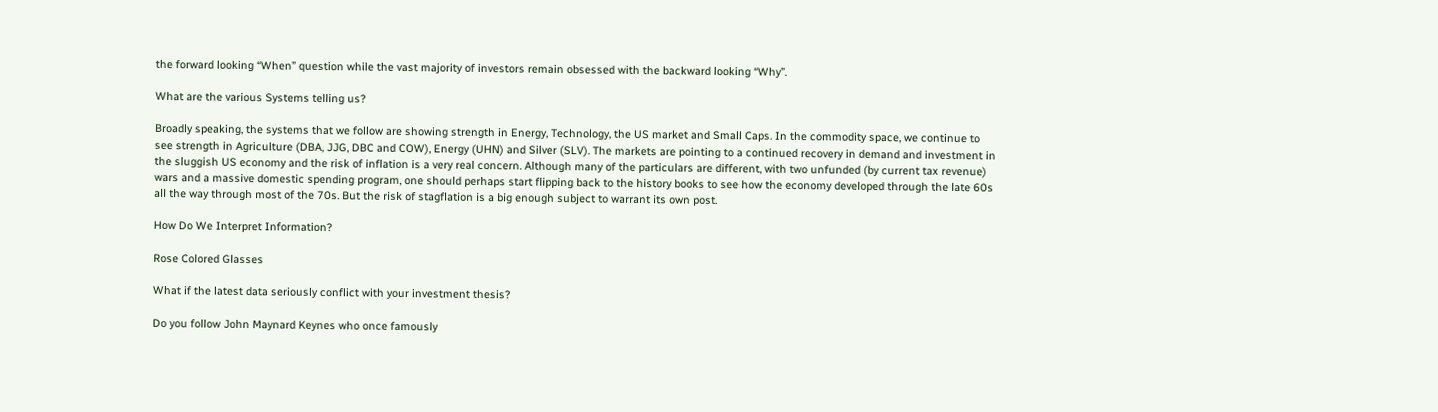the forward looking “When” question while the vast majority of investors remain obsessed with the backward looking “Why”.

What are the various Systems telling us?

Broadly speaking, the systems that we follow are showing strength in Energy, Technology, the US market and Small Caps. In the commodity space, we continue to see strength in Agriculture (DBA, JJG, DBC and COW), Energy (UHN) and Silver (SLV). The markets are pointing to a continued recovery in demand and investment in the sluggish US economy and the risk of inflation is a very real concern. Although many of the particulars are different, with two unfunded (by current tax revenue) wars and a massive domestic spending program, one should perhaps start flipping back to the history books to see how the economy developed through the late 60s all the way through most of the 70s. But the risk of stagflation is a big enough subject to warrant its own post.

How Do We Interpret Information?

Rose Colored Glasses

What if the latest data seriously conflict with your investment thesis?

Do you follow John Maynard Keynes who once famously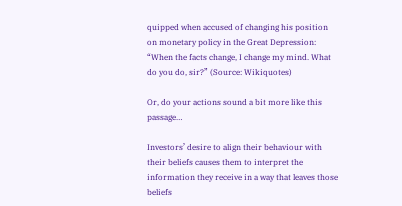quipped when accused of changing his position on monetary policy in the Great Depression: “When the facts change, I change my mind. What do you do, sir?” (Source: Wikiquotes)

Or, do your actions sound a bit more like this passage…

Investors’ desire to align their behaviour with their beliefs causes them to interpret the information they receive in a way that leaves those beliefs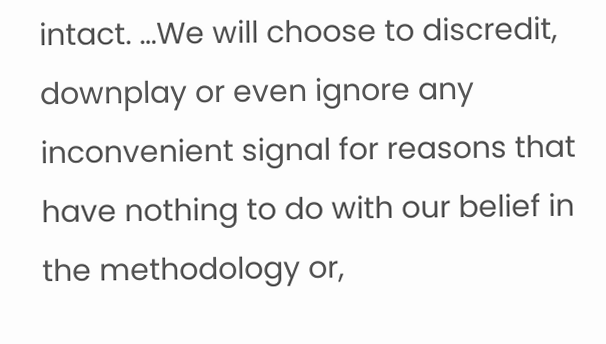intact. …We will choose to discredit, downplay or even ignore any inconvenient signal for reasons that have nothing to do with our belief in the methodology or,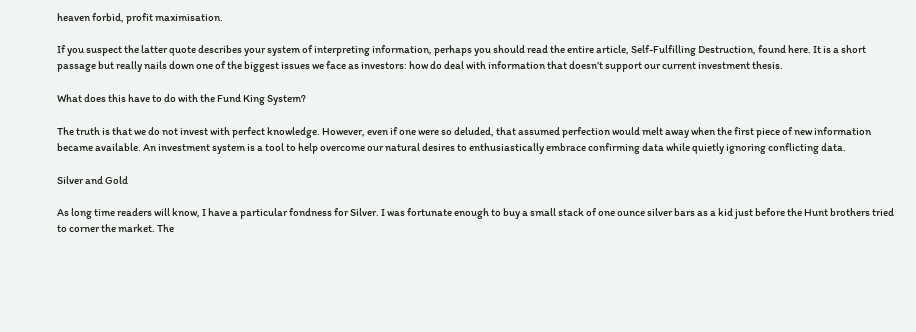heaven forbid, profit maximisation.

If you suspect the latter quote describes your system of interpreting information, perhaps you should read the entire article, Self-Fulfilling Destruction, found here. It is a short passage but really nails down one of the biggest issues we face as investors: how do deal with information that doesn’t support our current investment thesis.

What does this have to do with the Fund King System?

The truth is that we do not invest with perfect knowledge. However, even if one were so deluded, that assumed perfection would melt away when the first piece of new information became available. An investment system is a tool to help overcome our natural desires to enthusiastically embrace confirming data while quietly ignoring conflicting data.

Silver and Gold

As long time readers will know, I have a particular fondness for Silver. I was fortunate enough to buy a small stack of one ounce silver bars as a kid just before the Hunt brothers tried to corner the market. The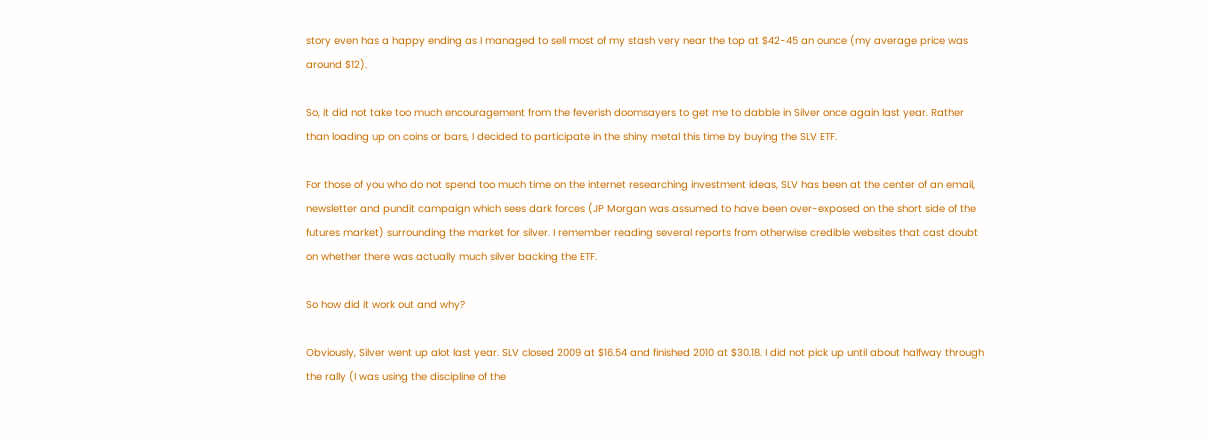story even has a happy ending as I managed to sell most of my stash very near the top at $42-45 an ounce (my average price was around $12).

So, it did not take too much encouragement from the feverish doomsayers to get me to dabble in Silver once again last year. Rather than loading up on coins or bars, I decided to participate in the shiny metal this time by buying the SLV ETF.

For those of you who do not spend too much time on the internet researching investment ideas, SLV has been at the center of an email, newsletter and pundit campaign which sees dark forces (JP Morgan was assumed to have been over-exposed on the short side of the futures market) surrounding the market for silver. I remember reading several reports from otherwise credible websites that cast doubt on whether there was actually much silver backing the ETF.

So how did it work out and why?

Obviously, Silver went up alot last year. SLV closed 2009 at $16.54 and finished 2010 at $30.18. I did not pick up until about halfway through the rally (I was using the discipline of the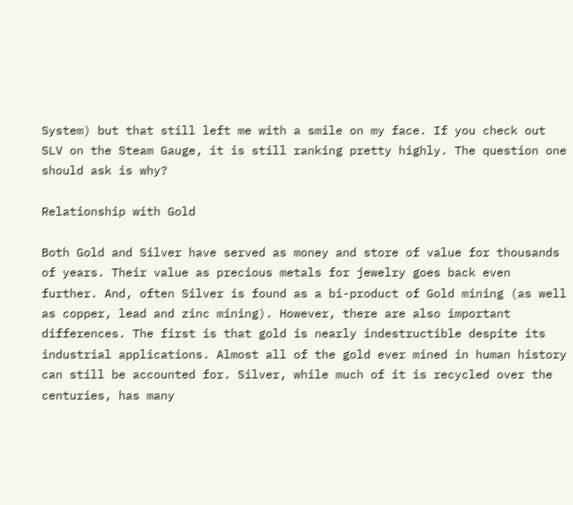System) but that still left me with a smile on my face. If you check out SLV on the Steam Gauge, it is still ranking pretty highly. The question one should ask is why?

Relationship with Gold

Both Gold and Silver have served as money and store of value for thousands of years. Their value as precious metals for jewelry goes back even further. And, often Silver is found as a bi-product of Gold mining (as well as copper, lead and zinc mining). However, there are also important differences. The first is that gold is nearly indestructible despite its industrial applications. Almost all of the gold ever mined in human history can still be accounted for. Silver, while much of it is recycled over the centuries, has many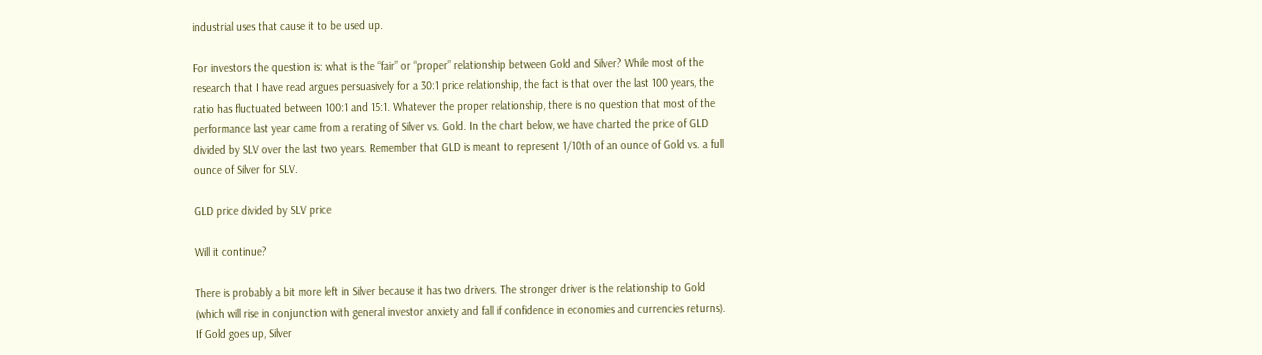industrial uses that cause it to be used up.

For investors the question is: what is the “fair” or “proper” relationship between Gold and Silver? While most of the research that I have read argues persuasively for a 30:1 price relationship, the fact is that over the last 100 years, the ratio has fluctuated between 100:1 and 15:1. Whatever the proper relationship, there is no question that most of the performance last year came from a rerating of Silver vs. Gold. In the chart below, we have charted the price of GLD divided by SLV over the last two years. Remember that GLD is meant to represent 1/10th of an ounce of Gold vs. a full ounce of Silver for SLV.

GLD price divided by SLV price

Will it continue?

There is probably a bit more left in Silver because it has two drivers. The stronger driver is the relationship to Gold (which will rise in conjunction with general investor anxiety and fall if confidence in economies and currencies returns). If Gold goes up, Silver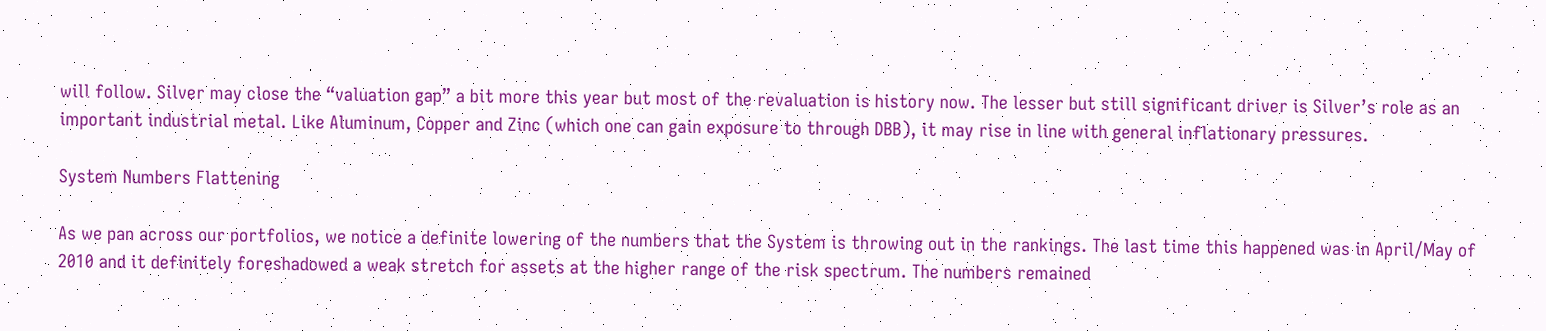will follow. Silver may close the “valuation gap” a bit more this year but most of the revaluation is history now. The lesser but still significant driver is Silver’s role as an important industrial metal. Like Aluminum, Copper and Zinc (which one can gain exposure to through DBB), it may rise in line with general inflationary pressures.

System Numbers Flattening

As we pan across our portfolios, we notice a definite lowering of the numbers that the System is throwing out in the rankings. The last time this happened was in April/May of 2010 and it definitely foreshadowed a weak stretch for assets at the higher range of the risk spectrum. The numbers remained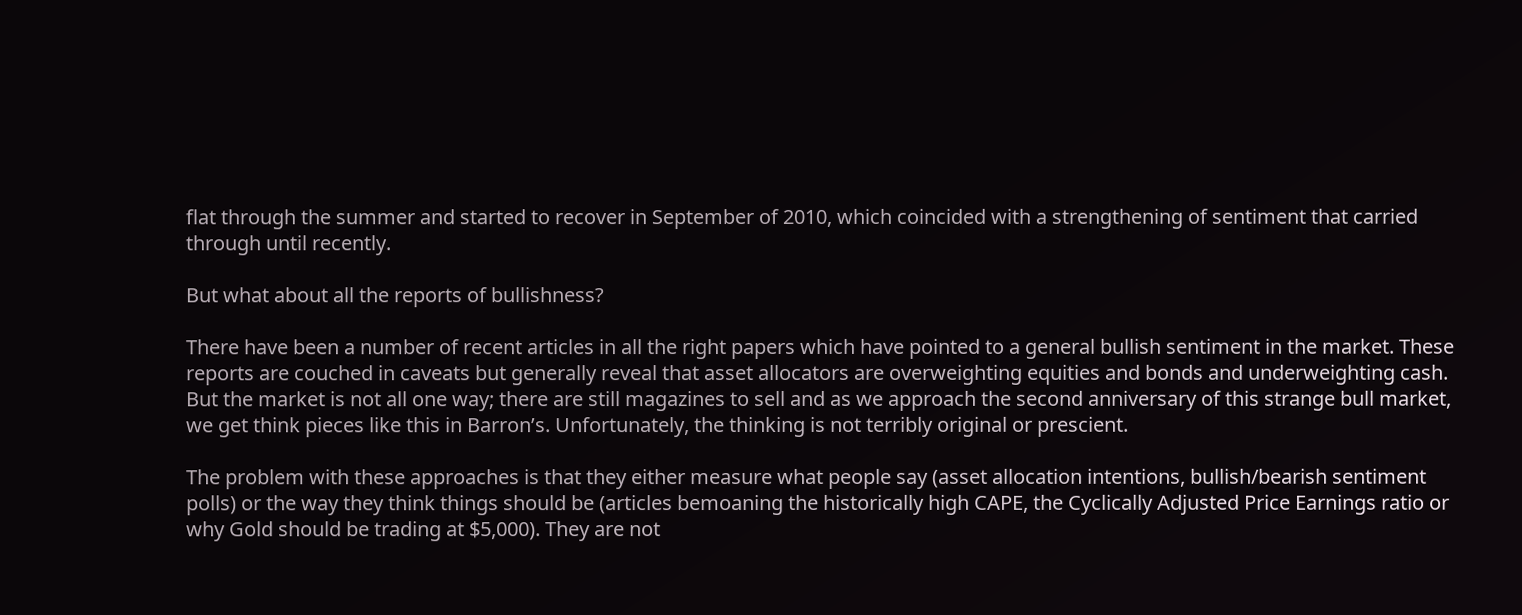flat through the summer and started to recover in September of 2010, which coincided with a strengthening of sentiment that carried through until recently.

But what about all the reports of bullishness?

There have been a number of recent articles in all the right papers which have pointed to a general bullish sentiment in the market. These reports are couched in caveats but generally reveal that asset allocators are overweighting equities and bonds and underweighting cash. But the market is not all one way; there are still magazines to sell and as we approach the second anniversary of this strange bull market, we get think pieces like this in Barron’s. Unfortunately, the thinking is not terribly original or prescient.

The problem with these approaches is that they either measure what people say (asset allocation intentions, bullish/bearish sentiment polls) or the way they think things should be (articles bemoaning the historically high CAPE, the Cyclically Adjusted Price Earnings ratio or why Gold should be trading at $5,000). They are not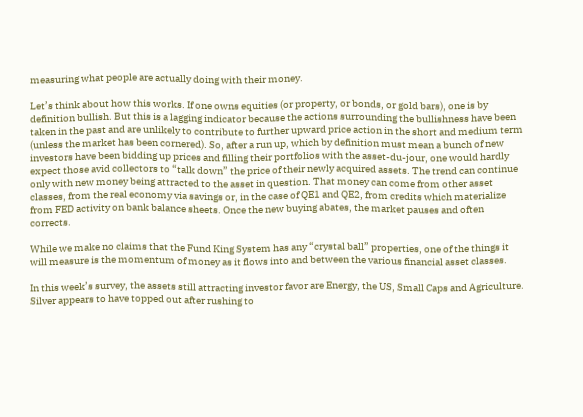measuring what people are actually doing with their money.

Let’s think about how this works. If one owns equities (or property, or bonds, or gold bars), one is by definition bullish. But this is a lagging indicator because the actions surrounding the bullishness have been taken in the past and are unlikely to contribute to further upward price action in the short and medium term (unless the market has been cornered). So, after a run up, which by definition must mean a bunch of new investors have been bidding up prices and filling their portfolios with the asset-du-jour, one would hardly expect those avid collectors to “talk down” the price of their newly acquired assets. The trend can continue only with new money being attracted to the asset in question. That money can come from other asset classes, from the real economy via savings or, in the case of QE1 and QE2, from credits which materialize from FED activity on bank balance sheets. Once the new buying abates, the market pauses and often corrects.

While we make no claims that the Fund King System has any “crystal ball” properties, one of the things it will measure is the momentum of money as it flows into and between the various financial asset classes.

In this week’s survey, the assets still attracting investor favor are Energy, the US, Small Caps and Agriculture. Silver appears to have topped out after rushing to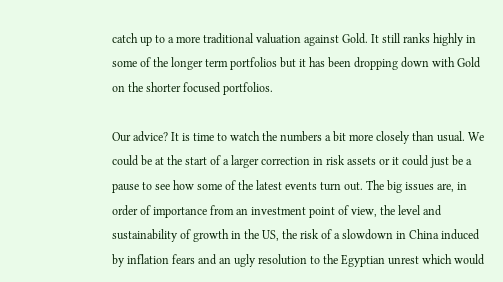catch up to a more traditional valuation against Gold. It still ranks highly in some of the longer term portfolios but it has been dropping down with Gold on the shorter focused portfolios.

Our advice? It is time to watch the numbers a bit more closely than usual. We could be at the start of a larger correction in risk assets or it could just be a pause to see how some of the latest events turn out. The big issues are, in order of importance from an investment point of view, the level and sustainability of growth in the US, the risk of a slowdown in China induced by inflation fears and an ugly resolution to the Egyptian unrest which would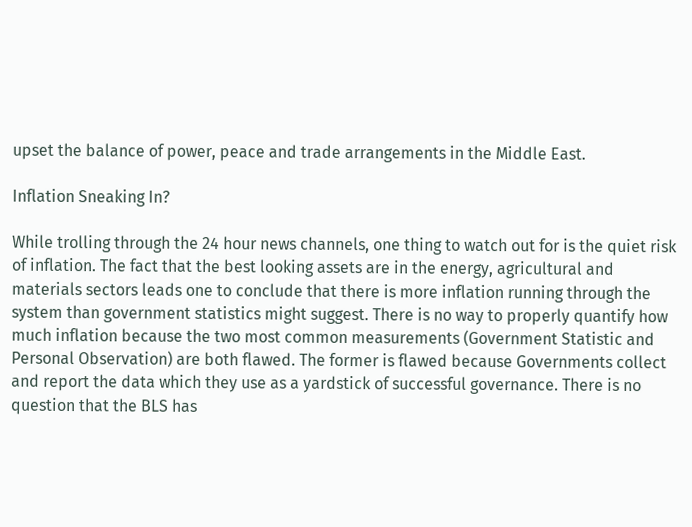upset the balance of power, peace and trade arrangements in the Middle East.

Inflation Sneaking In?

While trolling through the 24 hour news channels, one thing to watch out for is the quiet risk of inflation. The fact that the best looking assets are in the energy, agricultural and materials sectors leads one to conclude that there is more inflation running through the system than government statistics might suggest. There is no way to properly quantify how much inflation because the two most common measurements (Government Statistic and Personal Observation) are both flawed. The former is flawed because Governments collect and report the data which they use as a yardstick of successful governance. There is no question that the BLS has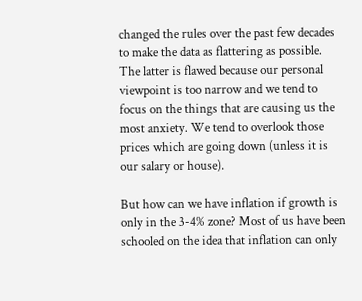changed the rules over the past few decades to make the data as flattering as possible. The latter is flawed because our personal viewpoint is too narrow and we tend to focus on the things that are causing us the most anxiety. We tend to overlook those prices which are going down (unless it is our salary or house).

But how can we have inflation if growth is only in the 3-4% zone? Most of us have been schooled on the idea that inflation can only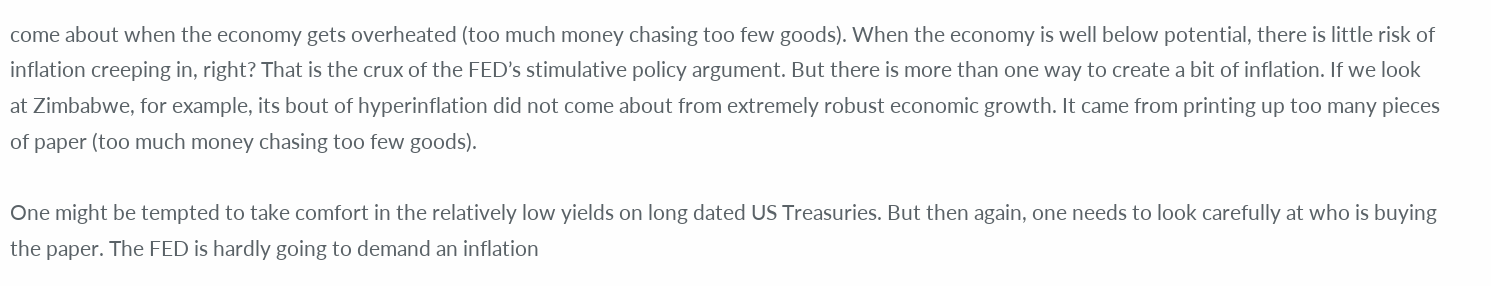come about when the economy gets overheated (too much money chasing too few goods). When the economy is well below potential, there is little risk of inflation creeping in, right? That is the crux of the FED’s stimulative policy argument. But there is more than one way to create a bit of inflation. If we look at Zimbabwe, for example, its bout of hyperinflation did not come about from extremely robust economic growth. It came from printing up too many pieces of paper (too much money chasing too few goods).

One might be tempted to take comfort in the relatively low yields on long dated US Treasuries. But then again, one needs to look carefully at who is buying the paper. The FED is hardly going to demand an inflation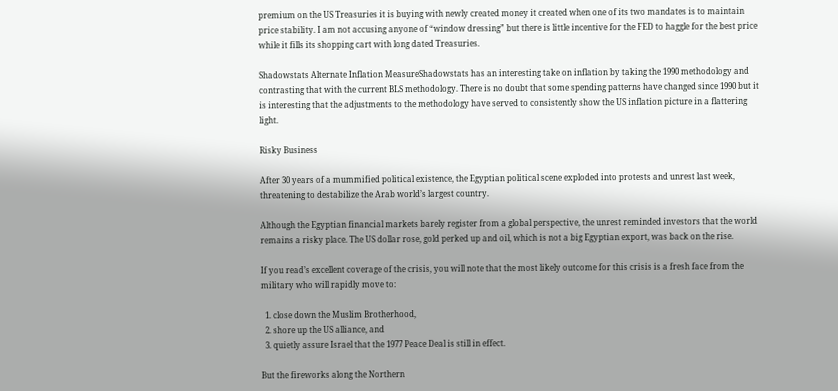premium on the US Treasuries it is buying with newly created money it created when one of its two mandates is to maintain price stability. I am not accusing anyone of “window dressing” but there is little incentive for the FED to haggle for the best price while it fills its shopping cart with long dated Treasuries.

Shadowstats Alternate Inflation MeasureShadowstats has an interesting take on inflation by taking the 1990 methodology and contrasting that with the current BLS methodology. There is no doubt that some spending patterns have changed since 1990 but it is interesting that the adjustments to the methodology have served to consistently show the US inflation picture in a flattering light.

Risky Business

After 30 years of a mummified political existence, the Egyptian political scene exploded into protests and unrest last week, threatening to destabilize the Arab world’s largest country.

Although the Egyptian financial markets barely register from a global perspective, the unrest reminded investors that the world remains a risky place. The US dollar rose, gold perked up and oil, which is not a big Egyptian export, was back on the rise.

If you read’s excellent coverage of the crisis, you will note that the most likely outcome for this crisis is a fresh face from the military who will rapidly move to:

  1. close down the Muslim Brotherhood,
  2. shore up the US alliance, and
  3. quietly assure Israel that the 1977 Peace Deal is still in effect.

But the fireworks along the Northern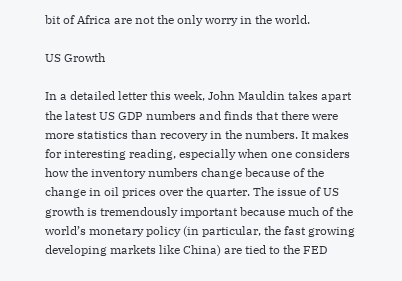bit of Africa are not the only worry in the world.

US Growth

In a detailed letter this week, John Mauldin takes apart the latest US GDP numbers and finds that there were more statistics than recovery in the numbers. It makes for interesting reading, especially when one considers how the inventory numbers change because of the change in oil prices over the quarter. The issue of US growth is tremendously important because much of the world’s monetary policy (in particular, the fast growing developing markets like China) are tied to the FED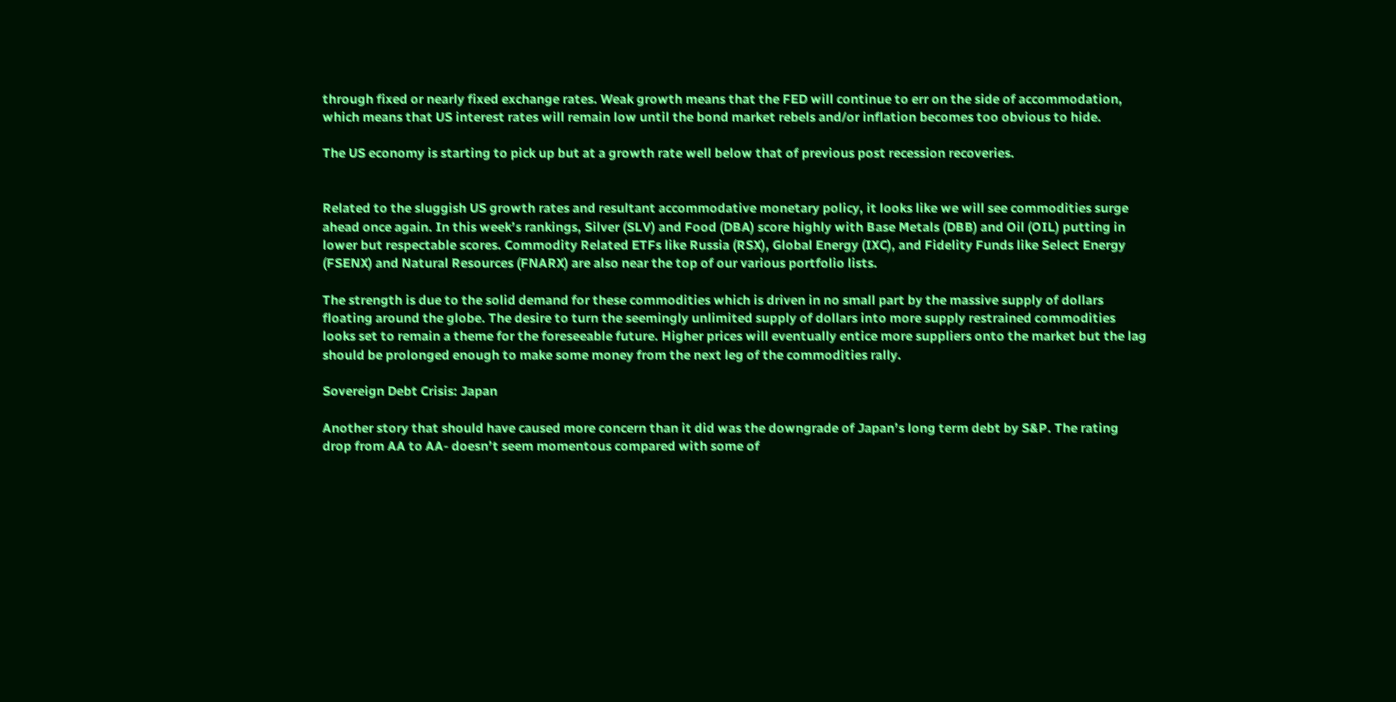through fixed or nearly fixed exchange rates. Weak growth means that the FED will continue to err on the side of accommodation, which means that US interest rates will remain low until the bond market rebels and/or inflation becomes too obvious to hide.

The US economy is starting to pick up but at a growth rate well below that of previous post recession recoveries.


Related to the sluggish US growth rates and resultant accommodative monetary policy, it looks like we will see commodities surge ahead once again. In this week’s rankings, Silver (SLV) and Food (DBA) score highly with Base Metals (DBB) and Oil (OIL) putting in lower but respectable scores. Commodity Related ETFs like Russia (RSX), Global Energy (IXC), and Fidelity Funds like Select Energy (FSENX) and Natural Resources (FNARX) are also near the top of our various portfolio lists.

The strength is due to the solid demand for these commodities which is driven in no small part by the massive supply of dollars floating around the globe. The desire to turn the seemingly unlimited supply of dollars into more supply restrained commodities looks set to remain a theme for the foreseeable future. Higher prices will eventually entice more suppliers onto the market but the lag should be prolonged enough to make some money from the next leg of the commodities rally.

Sovereign Debt Crisis: Japan

Another story that should have caused more concern than it did was the downgrade of Japan’s long term debt by S&P. The rating drop from AA to AA- doesn’t seem momentous compared with some of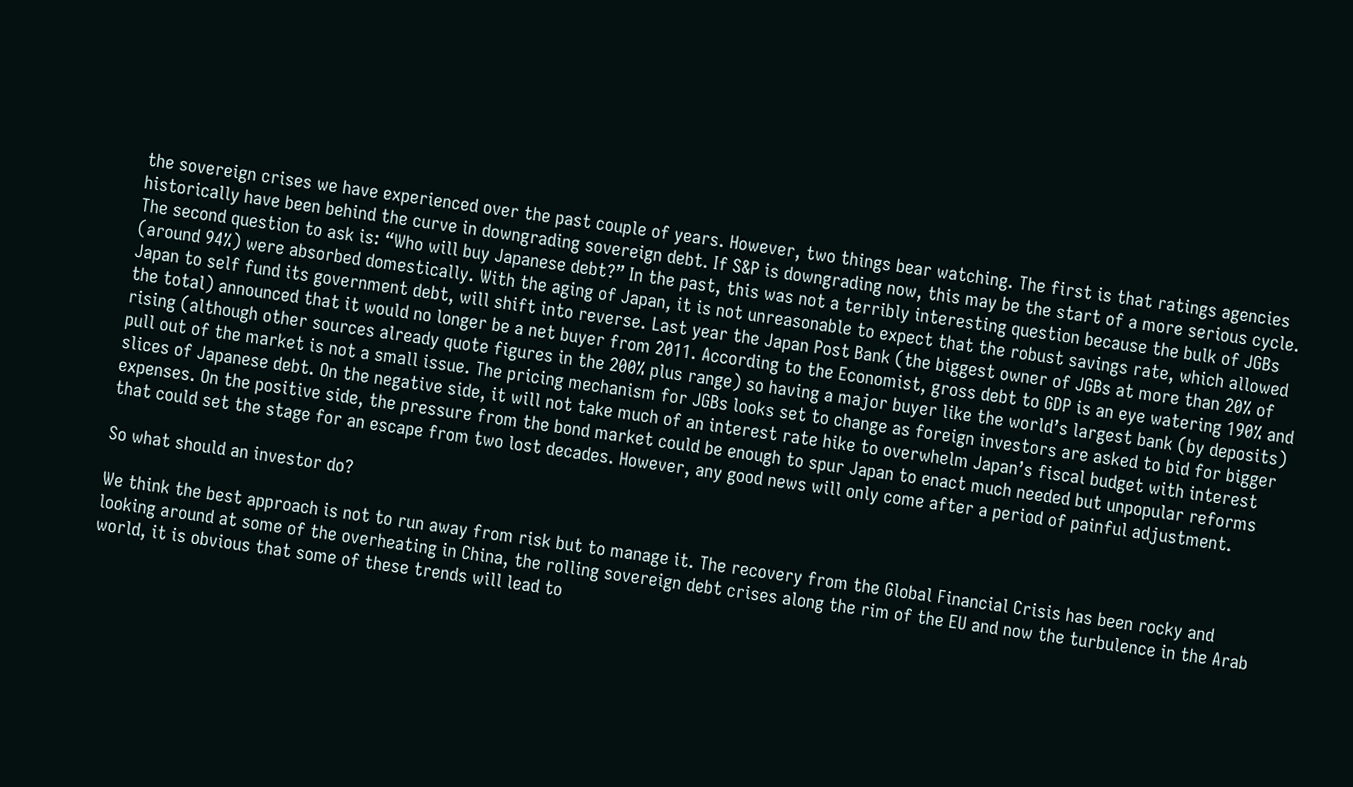the sovereign crises we have experienced over the past couple of years. However, two things bear watching. The first is that ratings agencies historically have been behind the curve in downgrading sovereign debt. If S&P is downgrading now, this may be the start of a more serious cycle. The second question to ask is: “Who will buy Japanese debt?” In the past, this was not a terribly interesting question because the bulk of JGBs (around 94%) were absorbed domestically. With the aging of Japan, it is not unreasonable to expect that the robust savings rate, which allowed Japan to self fund its government debt, will shift into reverse. Last year the Japan Post Bank (the biggest owner of JGBs at more than 20% of the total) announced that it would no longer be a net buyer from 2011. According to the Economist, gross debt to GDP is an eye watering 190% and rising (although other sources already quote figures in the 200% plus range) so having a major buyer like the world’s largest bank (by deposits) pull out of the market is not a small issue. The pricing mechanism for JGBs looks set to change as foreign investors are asked to bid for bigger slices of Japanese debt. On the negative side, it will not take much of an interest rate hike to overwhelm Japan’s fiscal budget with interest expenses. On the positive side, the pressure from the bond market could be enough to spur Japan to enact much needed but unpopular reforms that could set the stage for an escape from two lost decades. However, any good news will only come after a period of painful adjustment.

So what should an investor do?

We think the best approach is not to run away from risk but to manage it. The recovery from the Global Financial Crisis has been rocky and looking around at some of the overheating in China, the rolling sovereign debt crises along the rim of the EU and now the turbulence in the Arab world, it is obvious that some of these trends will lead to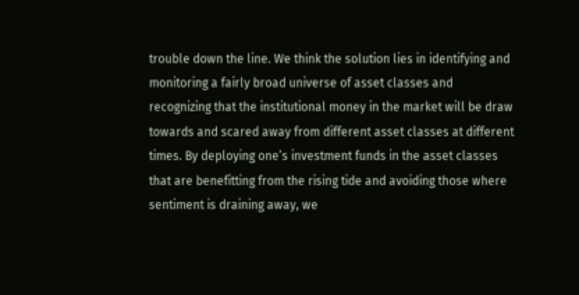trouble down the line. We think the solution lies in identifying and monitoring a fairly broad universe of asset classes and recognizing that the institutional money in the market will be draw towards and scared away from different asset classes at different times. By deploying one’s investment funds in the asset classes that are benefitting from the rising tide and avoiding those where sentiment is draining away, we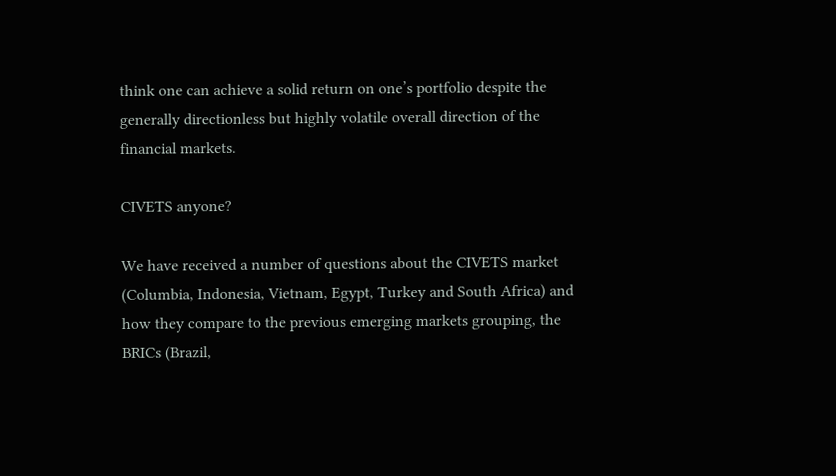think one can achieve a solid return on one’s portfolio despite the generally directionless but highly volatile overall direction of the financial markets.

CIVETS anyone?

We have received a number of questions about the CIVETS market (Columbia, Indonesia, Vietnam, Egypt, Turkey and South Africa) and how they compare to the previous emerging markets grouping, the BRICs (Brazil,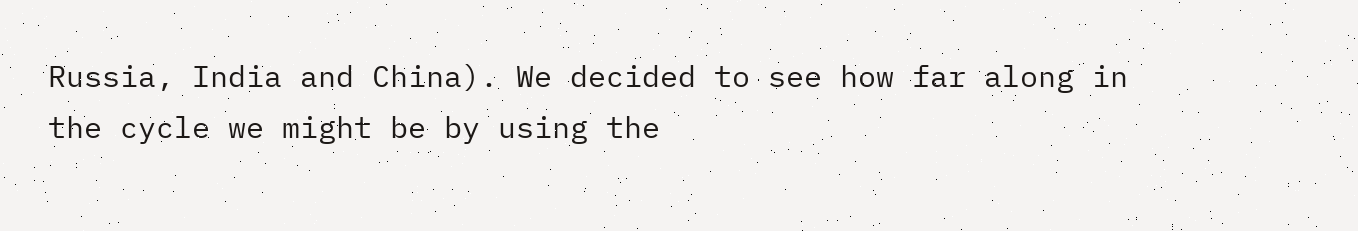Russia, India and China). We decided to see how far along in the cycle we might be by using the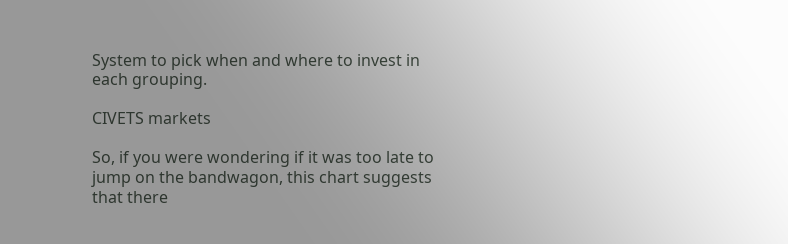System to pick when and where to invest in each grouping.

CIVETS markets

So, if you were wondering if it was too late to jump on the bandwagon, this chart suggests that there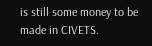is still some money to be made in CIVETS.